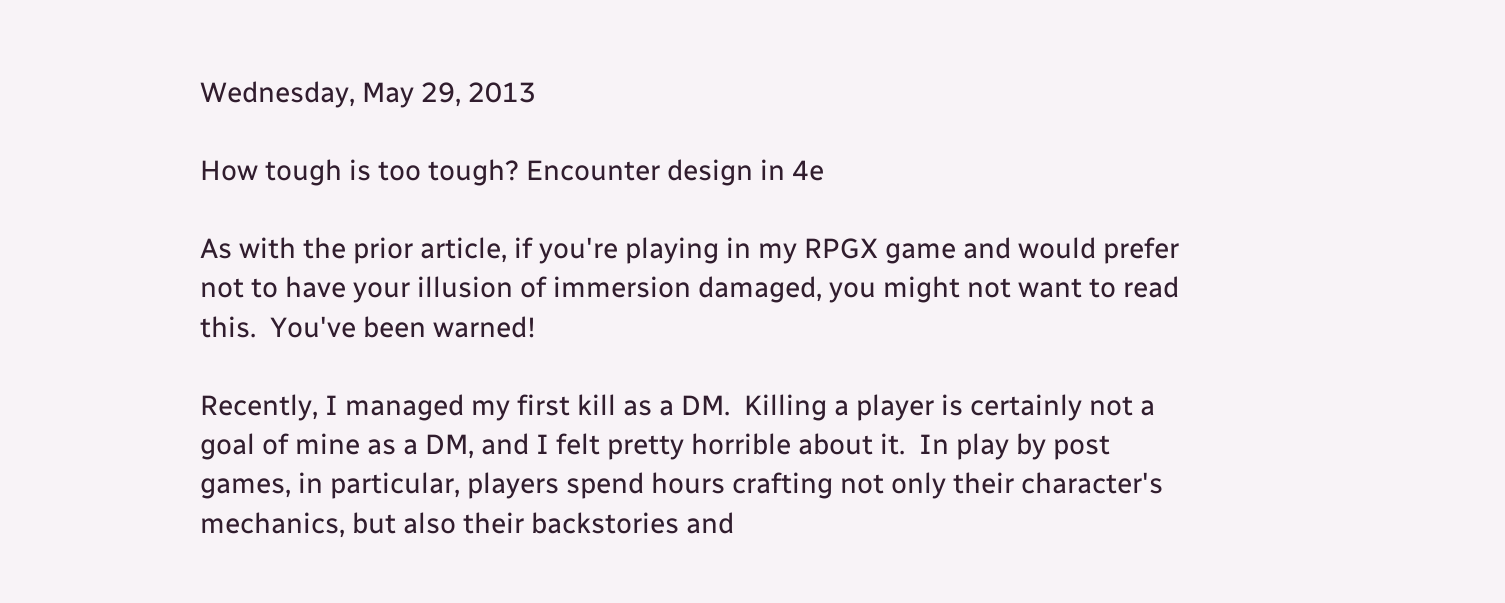Wednesday, May 29, 2013

How tough is too tough? Encounter design in 4e

As with the prior article, if you're playing in my RPGX game and would prefer not to have your illusion of immersion damaged, you might not want to read this.  You've been warned!

Recently, I managed my first kill as a DM.  Killing a player is certainly not a goal of mine as a DM, and I felt pretty horrible about it.  In play by post games, in particular, players spend hours crafting not only their character's mechanics, but also their backstories and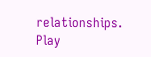relationships.  Play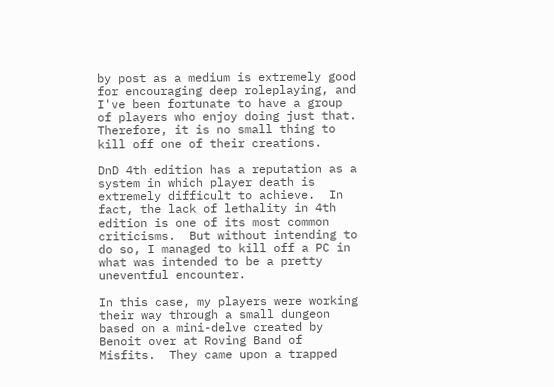by post as a medium is extremely good for encouraging deep roleplaying, and I've been fortunate to have a group of players who enjoy doing just that.  Therefore, it is no small thing to kill off one of their creations.

DnD 4th edition has a reputation as a system in which player death is extremely difficult to achieve.  In fact, the lack of lethality in 4th edition is one of its most common criticisms.  But without intending to do so, I managed to kill off a PC in what was intended to be a pretty uneventful encounter.

In this case, my players were working their way through a small dungeon based on a mini-delve created by Benoit over at Roving Band of Misfits.  They came upon a trapped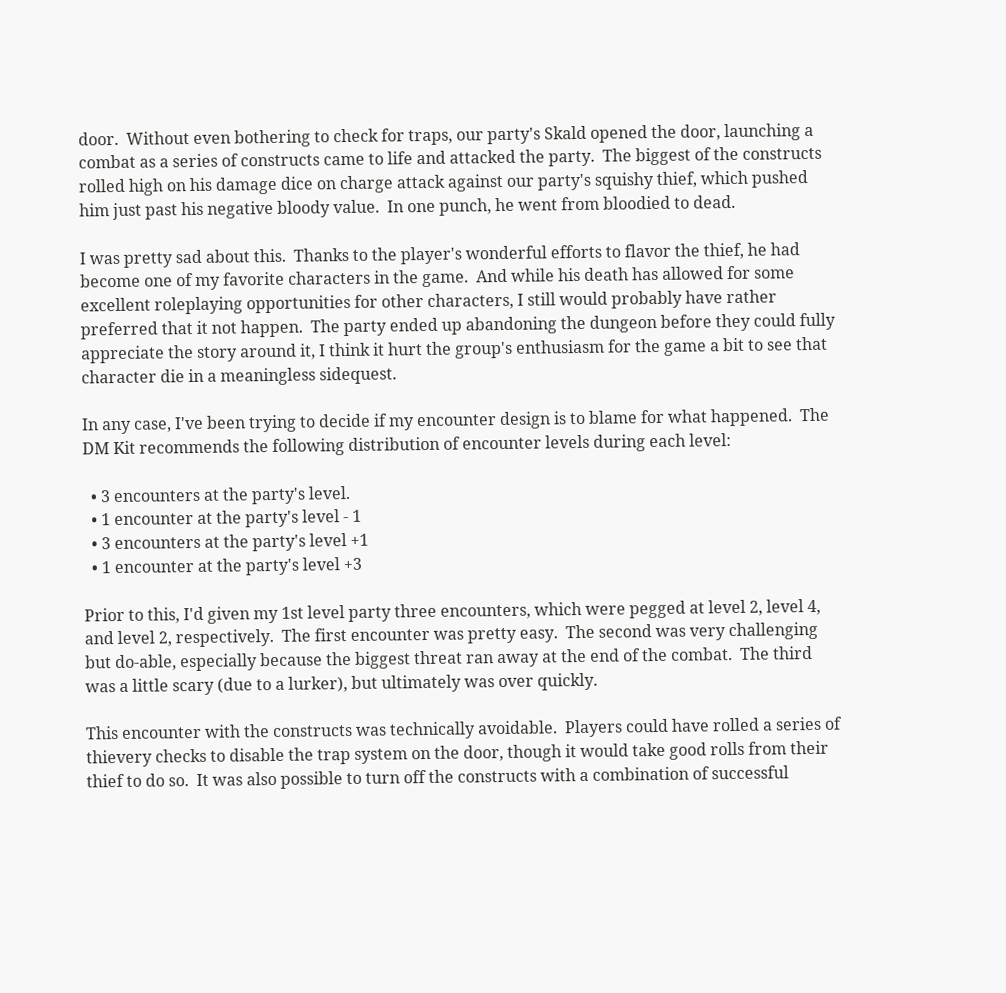door.  Without even bothering to check for traps, our party's Skald opened the door, launching a combat as a series of constructs came to life and attacked the party.  The biggest of the constructs rolled high on his damage dice on charge attack against our party's squishy thief, which pushed him just past his negative bloody value.  In one punch, he went from bloodied to dead.

I was pretty sad about this.  Thanks to the player's wonderful efforts to flavor the thief, he had become one of my favorite characters in the game.  And while his death has allowed for some excellent roleplaying opportunities for other characters, I still would probably have rather preferred that it not happen.  The party ended up abandoning the dungeon before they could fully appreciate the story around it, I think it hurt the group's enthusiasm for the game a bit to see that character die in a meaningless sidequest.

In any case, I've been trying to decide if my encounter design is to blame for what happened.  The DM Kit recommends the following distribution of encounter levels during each level:

  • 3 encounters at the party's level.
  • 1 encounter at the party's level - 1
  • 3 encounters at the party's level +1
  • 1 encounter at the party's level +3

Prior to this, I'd given my 1st level party three encounters, which were pegged at level 2, level 4, and level 2, respectively.  The first encounter was pretty easy.  The second was very challenging but do-able, especially because the biggest threat ran away at the end of the combat.  The third was a little scary (due to a lurker), but ultimately was over quickly.

This encounter with the constructs was technically avoidable.  Players could have rolled a series of thievery checks to disable the trap system on the door, though it would take good rolls from their thief to do so.  It was also possible to turn off the constructs with a combination of successful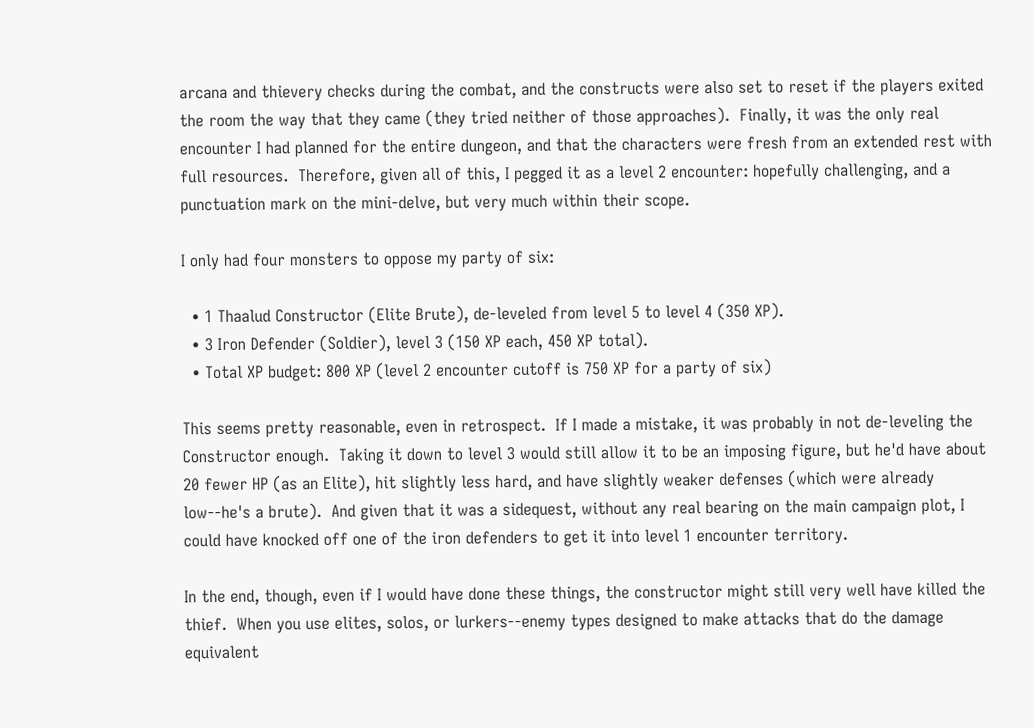arcana and thievery checks during the combat, and the constructs were also set to reset if the players exited the room the way that they came (they tried neither of those approaches).  Finally, it was the only real encounter I had planned for the entire dungeon, and that the characters were fresh from an extended rest with full resources.  Therefore, given all of this, I pegged it as a level 2 encounter: hopefully challenging, and a punctuation mark on the mini-delve, but very much within their scope.

I only had four monsters to oppose my party of six:

  • 1 Thaalud Constructor (Elite Brute), de-leveled from level 5 to level 4 (350 XP).
  • 3 Iron Defender (Soldier), level 3 (150 XP each, 450 XP total).
  • Total XP budget: 800 XP (level 2 encounter cutoff is 750 XP for a party of six)

This seems pretty reasonable, even in retrospect.  If I made a mistake, it was probably in not de-leveling the Constructor enough.  Taking it down to level 3 would still allow it to be an imposing figure, but he'd have about 20 fewer HP (as an Elite), hit slightly less hard, and have slightly weaker defenses (which were already low--he's a brute).  And given that it was a sidequest, without any real bearing on the main campaign plot, I could have knocked off one of the iron defenders to get it into level 1 encounter territory.

In the end, though, even if I would have done these things, the constructor might still very well have killed the thief.  When you use elites, solos, or lurkers--enemy types designed to make attacks that do the damage equivalent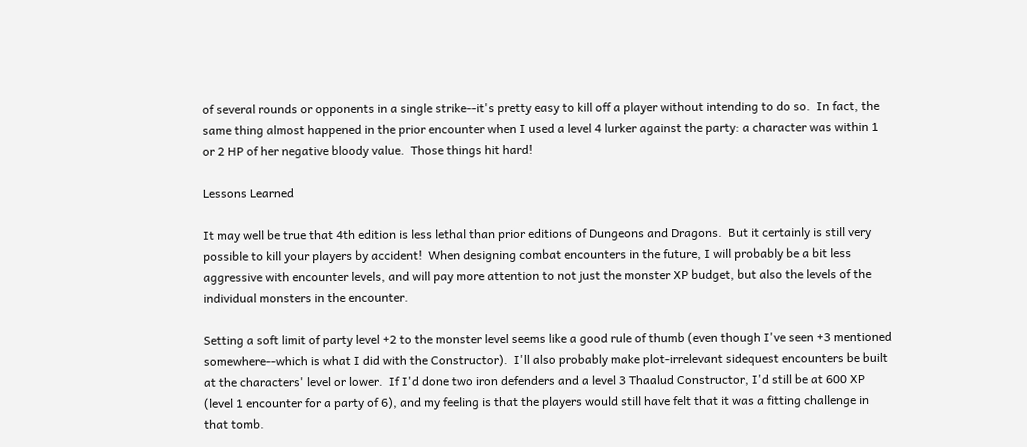of several rounds or opponents in a single strike--it's pretty easy to kill off a player without intending to do so.  In fact, the same thing almost happened in the prior encounter when I used a level 4 lurker against the party: a character was within 1 or 2 HP of her negative bloody value.  Those things hit hard!

Lessons Learned

It may well be true that 4th edition is less lethal than prior editions of Dungeons and Dragons.  But it certainly is still very possible to kill your players by accident!  When designing combat encounters in the future, I will probably be a bit less aggressive with encounter levels, and will pay more attention to not just the monster XP budget, but also the levels of the individual monsters in the encounter.

Setting a soft limit of party level +2 to the monster level seems like a good rule of thumb (even though I've seen +3 mentioned somewhere--which is what I did with the Constructor).  I'll also probably make plot-irrelevant sidequest encounters be built at the characters' level or lower.  If I'd done two iron defenders and a level 3 Thaalud Constructor, I'd still be at 600 XP (level 1 encounter for a party of 6), and my feeling is that the players would still have felt that it was a fitting challenge in that tomb.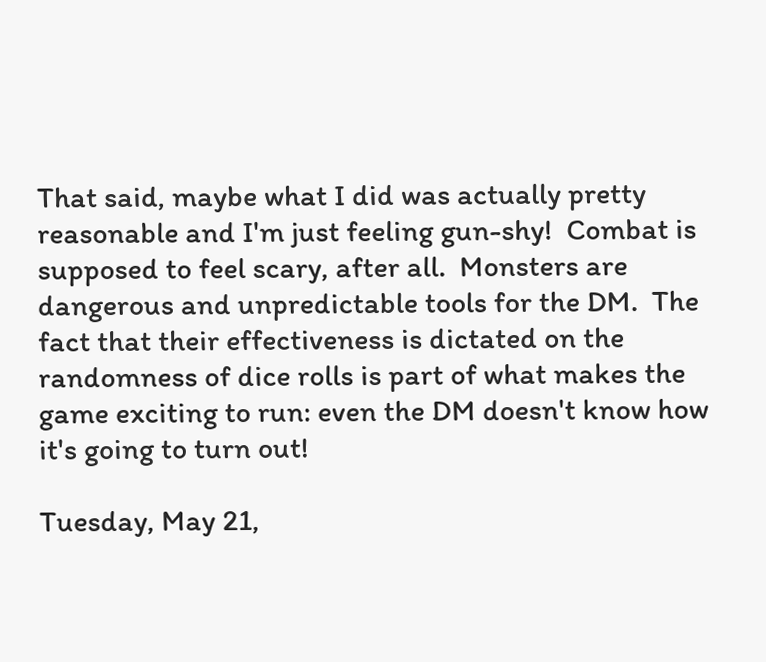That said, maybe what I did was actually pretty reasonable and I'm just feeling gun-shy!  Combat is supposed to feel scary, after all.  Monsters are dangerous and unpredictable tools for the DM.  The fact that their effectiveness is dictated on the randomness of dice rolls is part of what makes the game exciting to run: even the DM doesn't know how it's going to turn out!

Tuesday, May 21,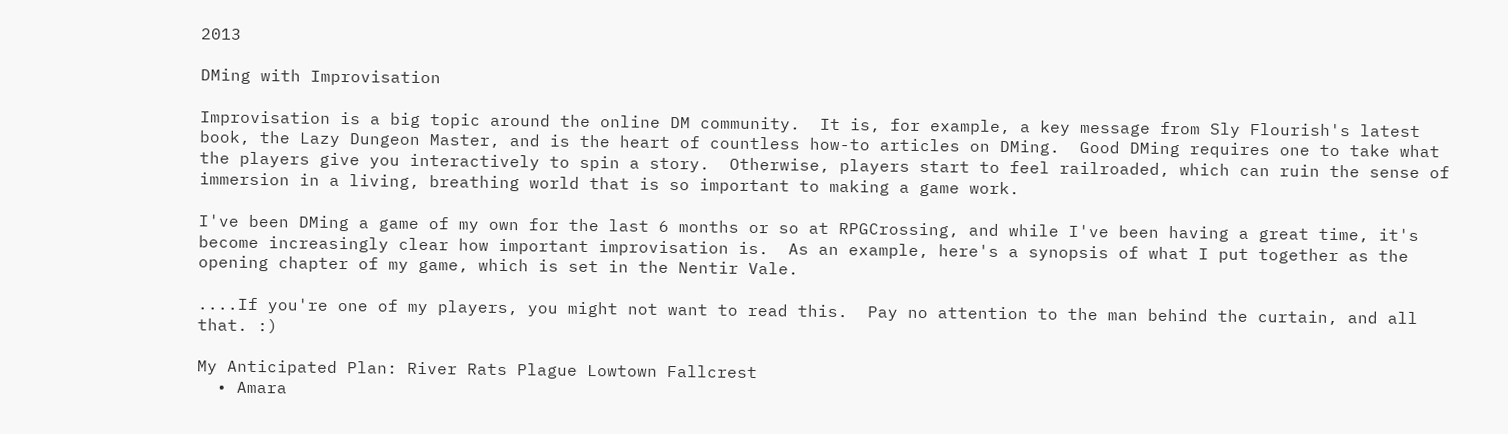2013

DMing with Improvisation

Improvisation is a big topic around the online DM community.  It is, for example, a key message from Sly Flourish's latest book, the Lazy Dungeon Master, and is the heart of countless how-to articles on DMing.  Good DMing requires one to take what the players give you interactively to spin a story.  Otherwise, players start to feel railroaded, which can ruin the sense of immersion in a living, breathing world that is so important to making a game work.

I've been DMing a game of my own for the last 6 months or so at RPGCrossing, and while I've been having a great time, it's become increasingly clear how important improvisation is.  As an example, here's a synopsis of what I put together as the opening chapter of my game, which is set in the Nentir Vale.

....If you're one of my players, you might not want to read this.  Pay no attention to the man behind the curtain, and all that. :)

My Anticipated Plan: River Rats Plague Lowtown Fallcrest
  • Amara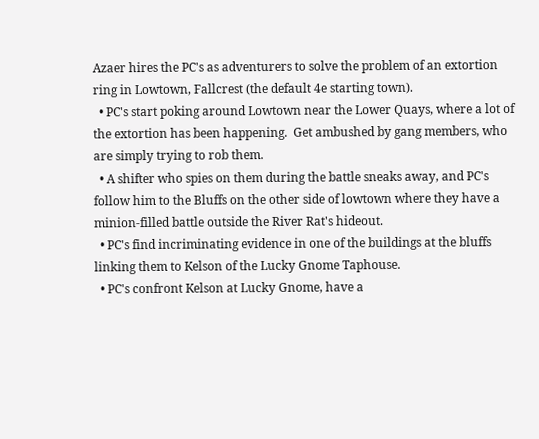Azaer hires the PC's as adventurers to solve the problem of an extortion ring in Lowtown, Fallcrest (the default 4e starting town).
  • PC's start poking around Lowtown near the Lower Quays, where a lot of the extortion has been happening.  Get ambushed by gang members, who are simply trying to rob them.
  • A shifter who spies on them during the battle sneaks away, and PC's follow him to the Bluffs on the other side of lowtown where they have a minion-filled battle outside the River Rat's hideout.
  • PC's find incriminating evidence in one of the buildings at the bluffs linking them to Kelson of the Lucky Gnome Taphouse.
  • PC's confront Kelson at Lucky Gnome, have a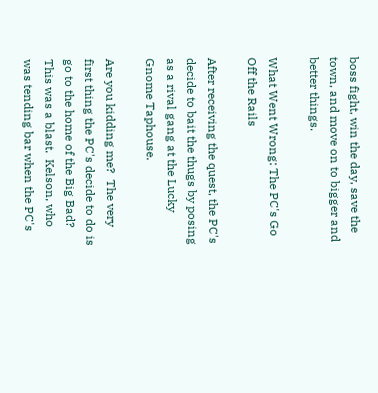boss fight, win the day, save the town, and move on to bigger and better things.

What Went Wrong: The PC's Go Off the Rails

After receiving the quest, the PC's decide to bait the thugs by posing as a rival gang at the Lucky Gnome Taphouse.

Are you kidding me?  The very first thing the PC's decide to do is go to the home of the Big Bad?  This was a blast.  Kelson, who was tending bar when the PC's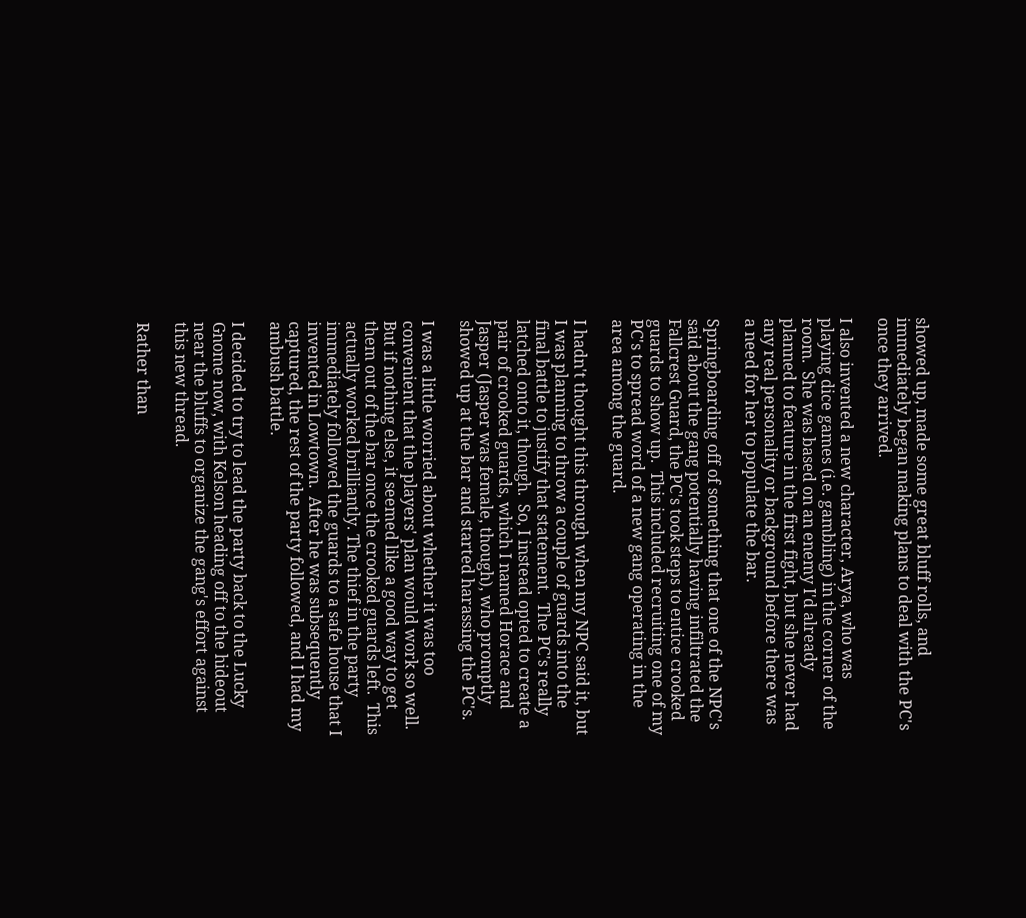showed up, made some great bluff rolls, and immediately began making plans to deal with the PC's once they arrived.

I also invented a new character, Arya, who was playing dice games (i.e. gambling) in the corner of the room.  She was based on an enemy I'd already planned to feature in the first fight, but she never had any real personality or background before there was a need for her to populate the bar.

Springboarding off of something that one of the NPC's said about the gang potentially having infiltrated the Fallcrest Guard, the PC's took steps to entice crooked guards to show up.  This included recruiting one of my PC's to spread word of a new gang operating in the area among the guard.

I hadn't thought this through when my NPC said it, but I was planning to throw a couple of guards into the final battle to justify that statement.  The PC's really latched onto it, though.  So, I instead opted to create a pair of crooked guards, which I named Horace and Jasper (Jasper was female, though), who promptly showed up at the bar and started harassing the PC's.

I was a little worried about whether it was too convenient that the players' plan would work so well.  But if nothing else, it seemed like a good way to get them out of the bar once the crooked guards left.  This actually worked brilliantly. The thief in the party immediately followed the guards to a safe house that I invented in Lowtown.  After he was subsequently captured, the rest of the party followed, and I had my ambush battle.

I decided to try to lead the party back to the Lucky Gnome now, with Kelson heading off to the hideout near the bluffs to organize the gang's effort against this new thread.

Rather than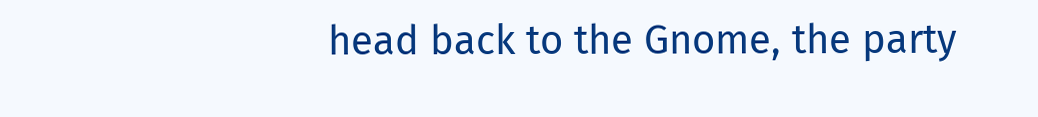head back to the Gnome, the party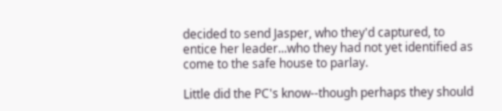decided to send Jasper, who they'd captured, to entice her leader...who they had not yet identified as come to the safe house to parlay.

Little did the PC's know--though perhaps they should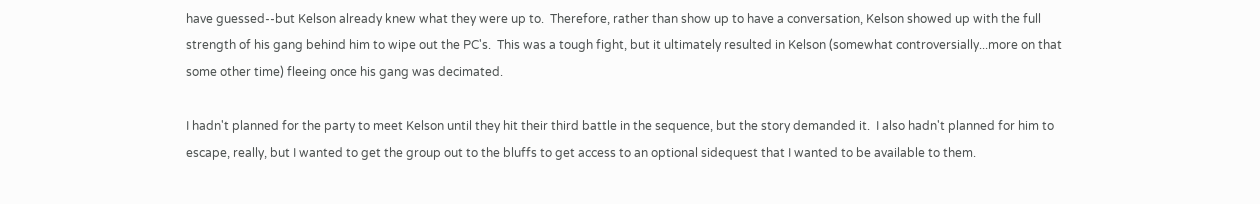have guessed--but Kelson already knew what they were up to.  Therefore, rather than show up to have a conversation, Kelson showed up with the full strength of his gang behind him to wipe out the PC's.  This was a tough fight, but it ultimately resulted in Kelson (somewhat controversially...more on that some other time) fleeing once his gang was decimated.

I hadn't planned for the party to meet Kelson until they hit their third battle in the sequence, but the story demanded it.  I also hadn't planned for him to escape, really, but I wanted to get the group out to the bluffs to get access to an optional sidequest that I wanted to be available to them.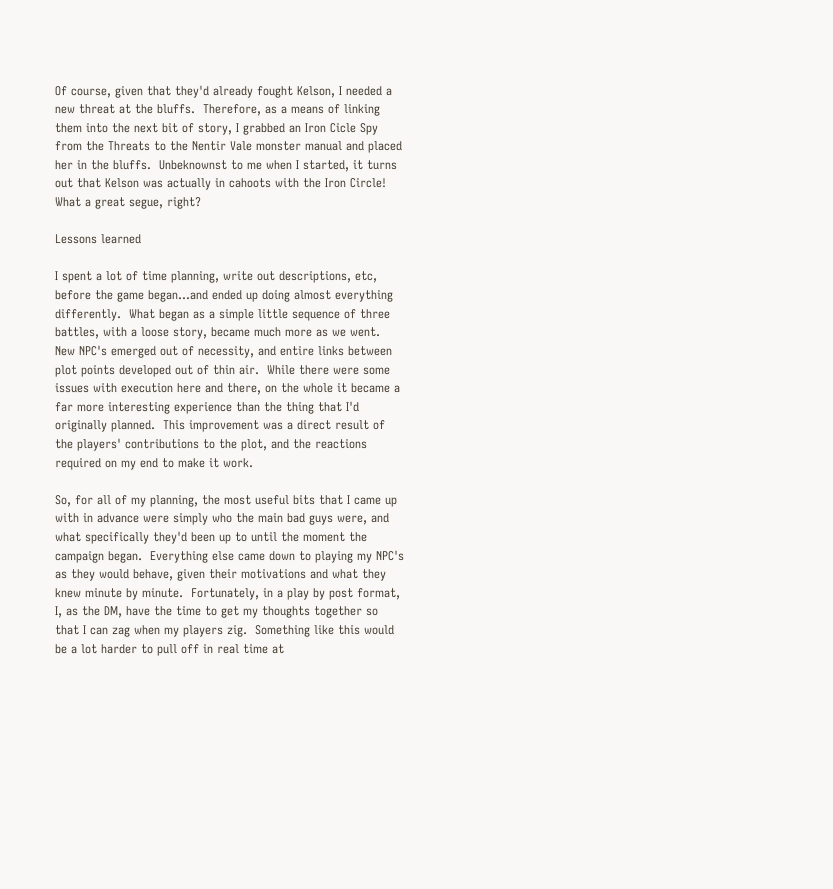Of course, given that they'd already fought Kelson, I needed a new threat at the bluffs.  Therefore, as a means of linking them into the next bit of story, I grabbed an Iron Cicle Spy from the Threats to the Nentir Vale monster manual and placed her in the bluffs.  Unbeknownst to me when I started, it turns out that Kelson was actually in cahoots with the Iron Circle!  What a great segue, right?

Lessons learned

I spent a lot of time planning, write out descriptions, etc, before the game began...and ended up doing almost everything differently.  What began as a simple little sequence of three battles, with a loose story, became much more as we went.  New NPC's emerged out of necessity, and entire links between plot points developed out of thin air.  While there were some issues with execution here and there, on the whole it became a far more interesting experience than the thing that I'd originally planned.  This improvement was a direct result of the players' contributions to the plot, and the reactions required on my end to make it work.

So, for all of my planning, the most useful bits that I came up with in advance were simply who the main bad guys were, and what specifically they'd been up to until the moment the campaign began.  Everything else came down to playing my NPC's as they would behave, given their motivations and what they knew minute by minute.  Fortunately, in a play by post format, I, as the DM, have the time to get my thoughts together so that I can zag when my players zig.  Something like this would be a lot harder to pull off in real time at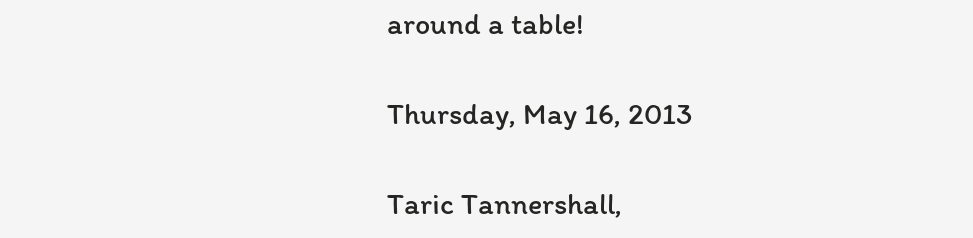around a table!

Thursday, May 16, 2013

Taric Tannershall,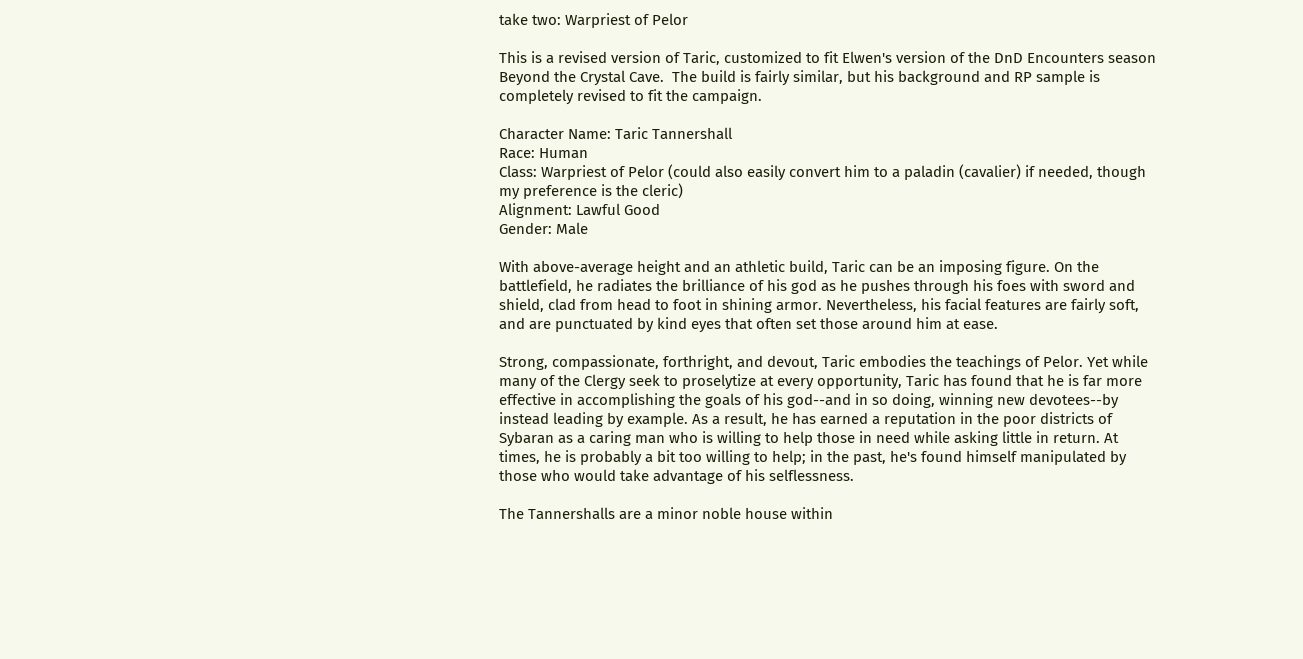take two: Warpriest of Pelor

This is a revised version of Taric, customized to fit Elwen's version of the DnD Encounters season Beyond the Crystal Cave.  The build is fairly similar, but his background and RP sample is completely revised to fit the campaign.

Character Name: Taric Tannershall
Race: Human
Class: Warpriest of Pelor (could also easily convert him to a paladin (cavalier) if needed, though my preference is the cleric)
Alignment: Lawful Good
Gender: Male

With above-average height and an athletic build, Taric can be an imposing figure. On the battlefield, he radiates the brilliance of his god as he pushes through his foes with sword and shield, clad from head to foot in shining armor. Nevertheless, his facial features are fairly soft, and are punctuated by kind eyes that often set those around him at ease.

Strong, compassionate, forthright, and devout, Taric embodies the teachings of Pelor. Yet while many of the Clergy seek to proselytize at every opportunity, Taric has found that he is far more effective in accomplishing the goals of his god--and in so doing, winning new devotees--by instead leading by example. As a result, he has earned a reputation in the poor districts of Sybaran as a caring man who is willing to help those in need while asking little in return. At times, he is probably a bit too willing to help; in the past, he's found himself manipulated by those who would take advantage of his selflessness.

The Tannershalls are a minor noble house within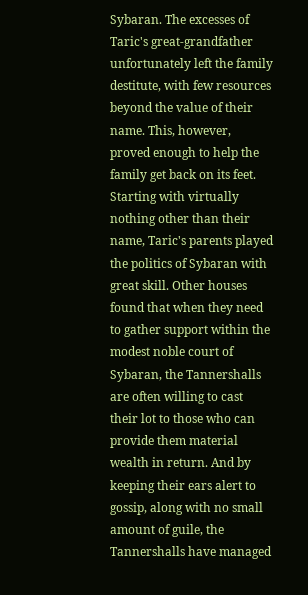Sybaran. The excesses of Taric's great-grandfather unfortunately left the family destitute, with few resources beyond the value of their name. This, however, proved enough to help the family get back on its feet. Starting with virtually nothing other than their name, Taric's parents played the politics of Sybaran with great skill. Other houses found that when they need to gather support within the modest noble court of Sybaran, the Tannershalls are often willing to cast their lot to those who can provide them material wealth in return. And by keeping their ears alert to gossip, along with no small amount of guile, the Tannershalls have managed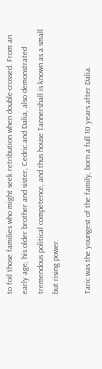to foil those families who might seek retribution when double-crossed. From an early age, his older brother and sister, Cedric and Dalia, also demonstrated tremendous political competence, and thus house Tannershall is known as a small but rising power.

Taric was the youngest of the family, born a full 10 years after Dalia.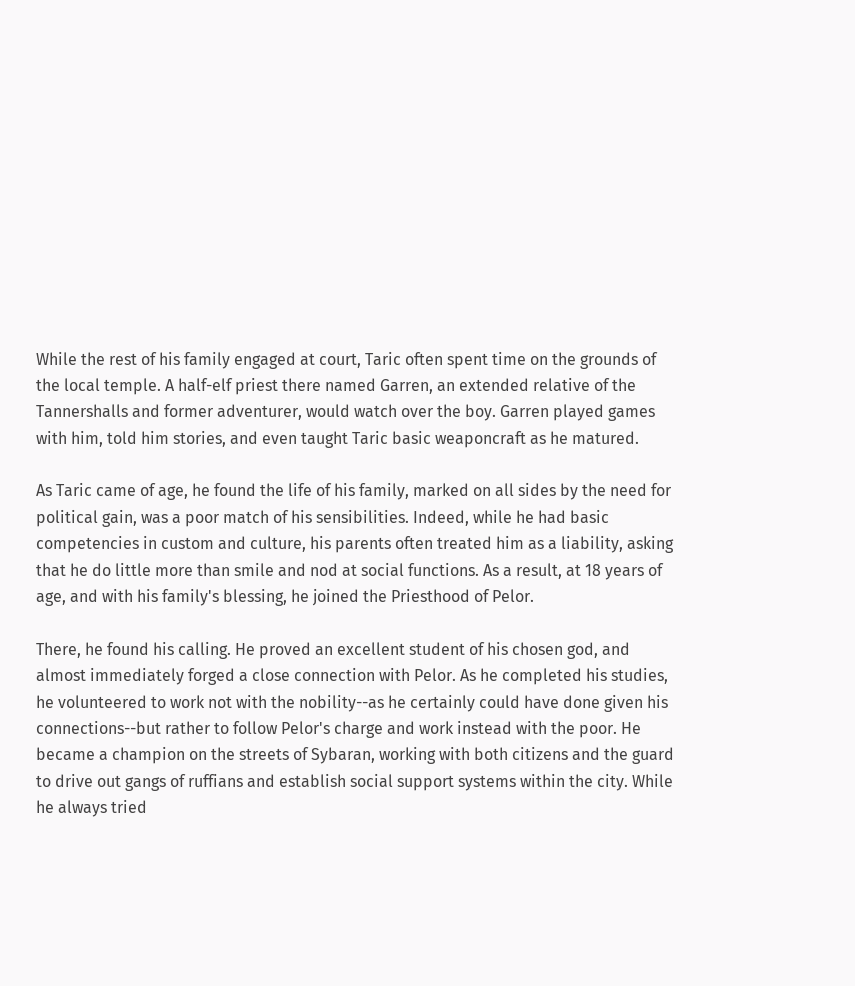While the rest of his family engaged at court, Taric often spent time on the grounds of the local temple. A half-elf priest there named Garren, an extended relative of the Tannershalls and former adventurer, would watch over the boy. Garren played games with him, told him stories, and even taught Taric basic weaponcraft as he matured.

As Taric came of age, he found the life of his family, marked on all sides by the need for political gain, was a poor match of his sensibilities. Indeed, while he had basic competencies in custom and culture, his parents often treated him as a liability, asking that he do little more than smile and nod at social functions. As a result, at 18 years of age, and with his family's blessing, he joined the Priesthood of Pelor.

There, he found his calling. He proved an excellent student of his chosen god, and almost immediately forged a close connection with Pelor. As he completed his studies, he volunteered to work not with the nobility--as he certainly could have done given his connections--but rather to follow Pelor's charge and work instead with the poor. He became a champion on the streets of Sybaran, working with both citizens and the guard to drive out gangs of ruffians and establish social support systems within the city. While he always tried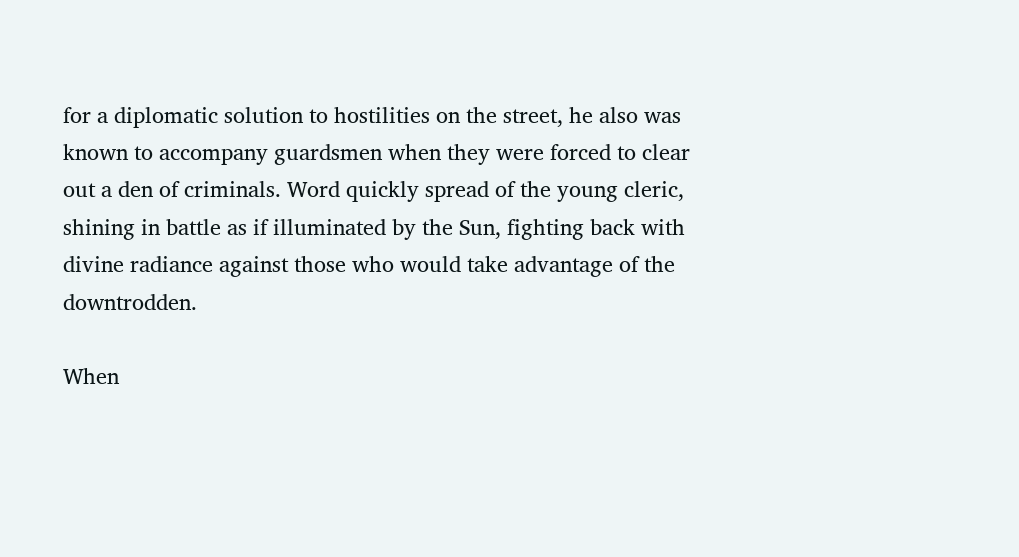for a diplomatic solution to hostilities on the street, he also was known to accompany guardsmen when they were forced to clear out a den of criminals. Word quickly spread of the young cleric, shining in battle as if illuminated by the Sun, fighting back with divine radiance against those who would take advantage of the downtrodden.

When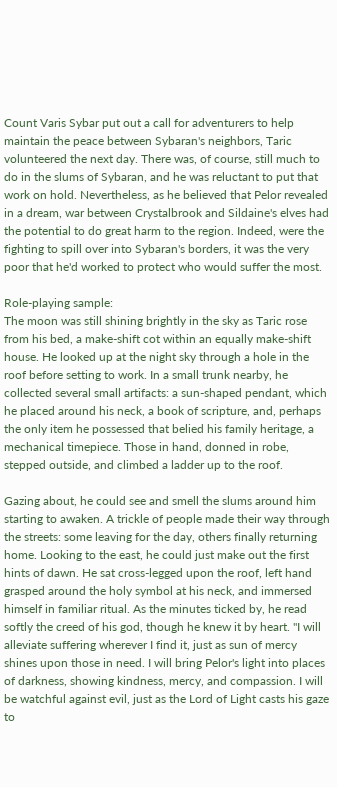Count Varis Sybar put out a call for adventurers to help maintain the peace between Sybaran's neighbors, Taric volunteered the next day. There was, of course, still much to do in the slums of Sybaran, and he was reluctant to put that work on hold. Nevertheless, as he believed that Pelor revealed in a dream, war between Crystalbrook and Sildaine's elves had the potential to do great harm to the region. Indeed, were the fighting to spill over into Sybaran's borders, it was the very poor that he'd worked to protect who would suffer the most.

Role-playing sample:
The moon was still shining brightly in the sky as Taric rose from his bed, a make-shift cot within an equally make-shift house. He looked up at the night sky through a hole in the roof before setting to work. In a small trunk nearby, he collected several small artifacts: a sun-shaped pendant, which he placed around his neck, a book of scripture, and, perhaps the only item he possessed that belied his family heritage, a mechanical timepiece. Those in hand, donned in robe, stepped outside, and climbed a ladder up to the roof.

Gazing about, he could see and smell the slums around him starting to awaken. A trickle of people made their way through the streets: some leaving for the day, others finally returning home. Looking to the east, he could just make out the first hints of dawn. He sat cross-legged upon the roof, left hand grasped around the holy symbol at his neck, and immersed himself in familiar ritual. As the minutes ticked by, he read softly the creed of his god, though he knew it by heart. "I will alleviate suffering wherever I find it, just as sun of mercy shines upon those in need. I will bring Pelor's light into places of darkness, showing kindness, mercy, and compassion. I will be watchful against evil, just as the Lord of Light casts his gaze to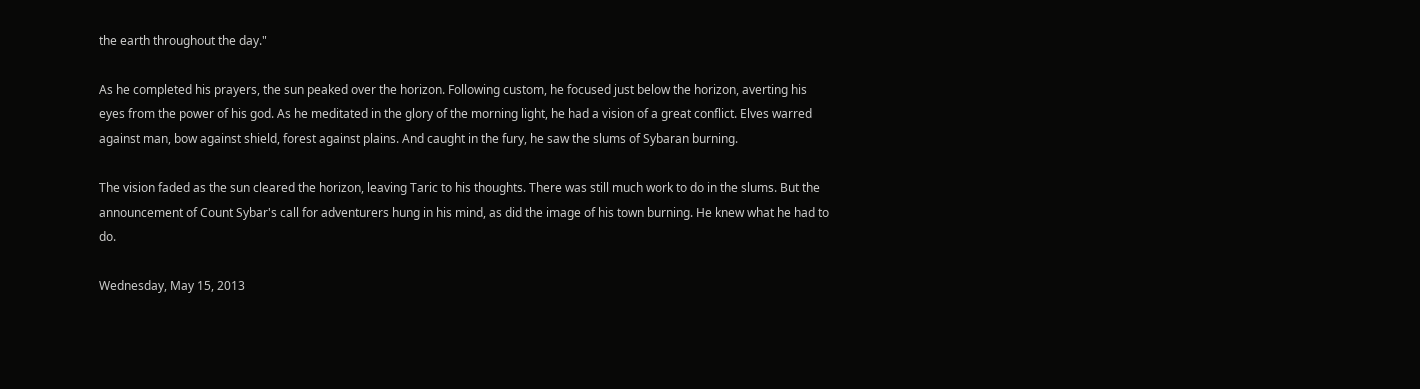the earth throughout the day."

As he completed his prayers, the sun peaked over the horizon. Following custom, he focused just below the horizon, averting his eyes from the power of his god. As he meditated in the glory of the morning light, he had a vision of a great conflict. Elves warred against man, bow against shield, forest against plains. And caught in the fury, he saw the slums of Sybaran burning.

The vision faded as the sun cleared the horizon, leaving Taric to his thoughts. There was still much work to do in the slums. But the announcement of Count Sybar's call for adventurers hung in his mind, as did the image of his town burning. He knew what he had to do.

Wednesday, May 15, 2013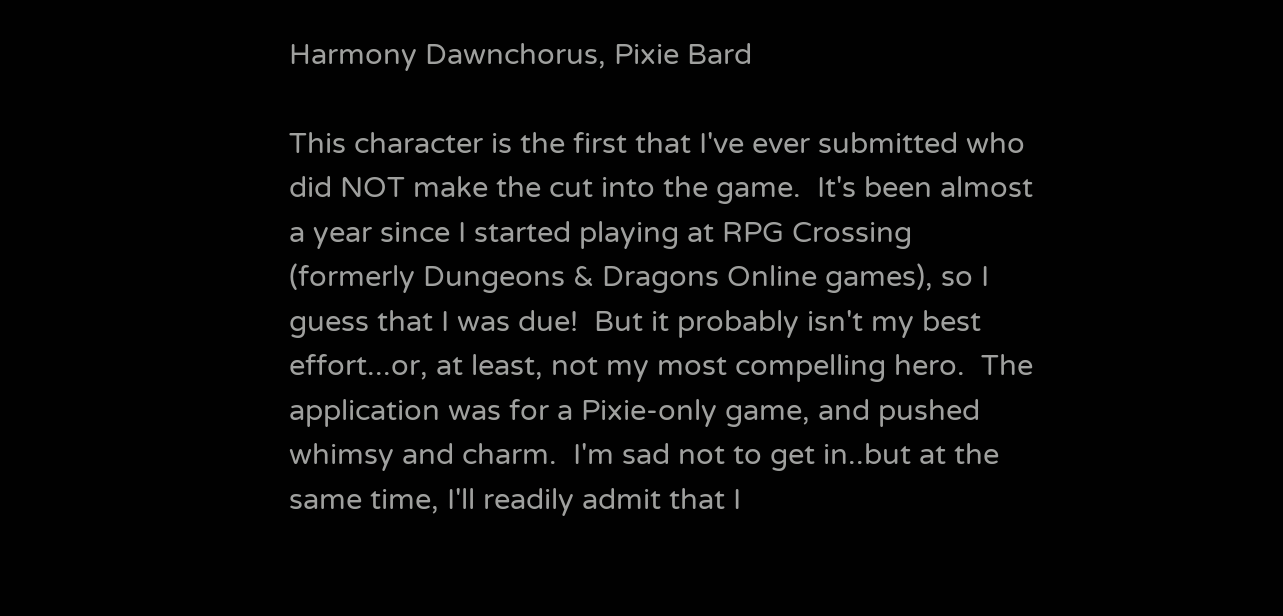Harmony Dawnchorus, Pixie Bard

This character is the first that I've ever submitted who did NOT make the cut into the game.  It's been almost a year since I started playing at RPG Crossing (formerly Dungeons & Dragons Online games), so I guess that I was due!  But it probably isn't my best effort...or, at least, not my most compelling hero.  The application was for a Pixie-only game, and pushed whimsy and charm.  I'm sad not to get in..but at the same time, I'll readily admit that I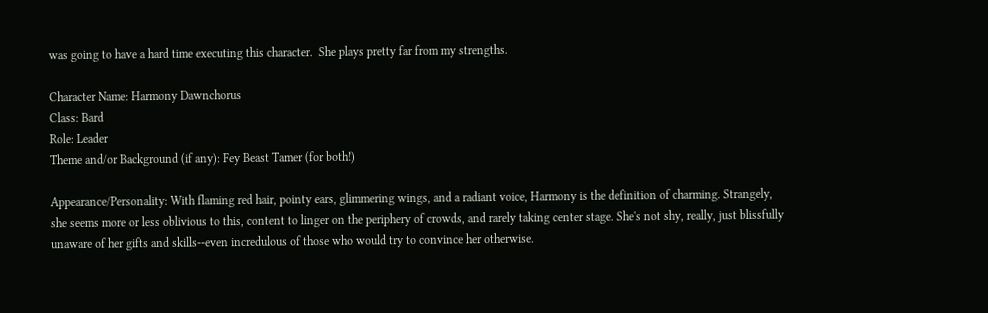was going to have a hard time executing this character.  She plays pretty far from my strengths.

Character Name: Harmony Dawnchorus
Class: Bard
Role: Leader
Theme and/or Background (if any): Fey Beast Tamer (for both!)

Appearance/Personality: With flaming red hair, pointy ears, glimmering wings, and a radiant voice, Harmony is the definition of charming. Strangely, she seems more or less oblivious to this, content to linger on the periphery of crowds, and rarely taking center stage. She's not shy, really, just blissfully unaware of her gifts and skills--even incredulous of those who would try to convince her otherwise.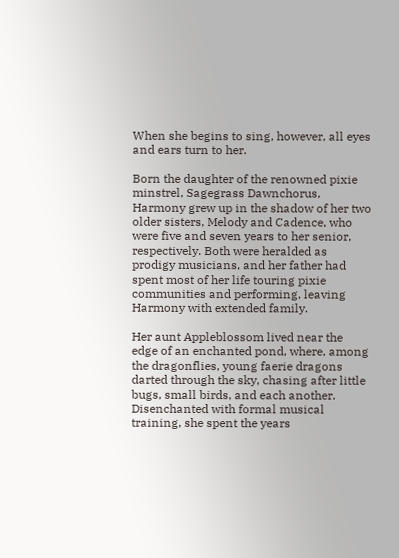When she begins to sing, however, all eyes and ears turn to her.

Born the daughter of the renowned pixie minstrel, Sagegrass Dawnchorus, Harmony grew up in the shadow of her two older sisters, Melody and Cadence, who were five and seven years to her senior, respectively. Both were heralded as prodigy musicians, and her father had spent most of her life touring pixie communities and performing, leaving Harmony with extended family.

Her aunt Appleblossom lived near the edge of an enchanted pond, where, among the dragonflies, young faerie dragons darted through the sky, chasing after little bugs, small birds, and each another. Disenchanted with formal musical training, she spent the years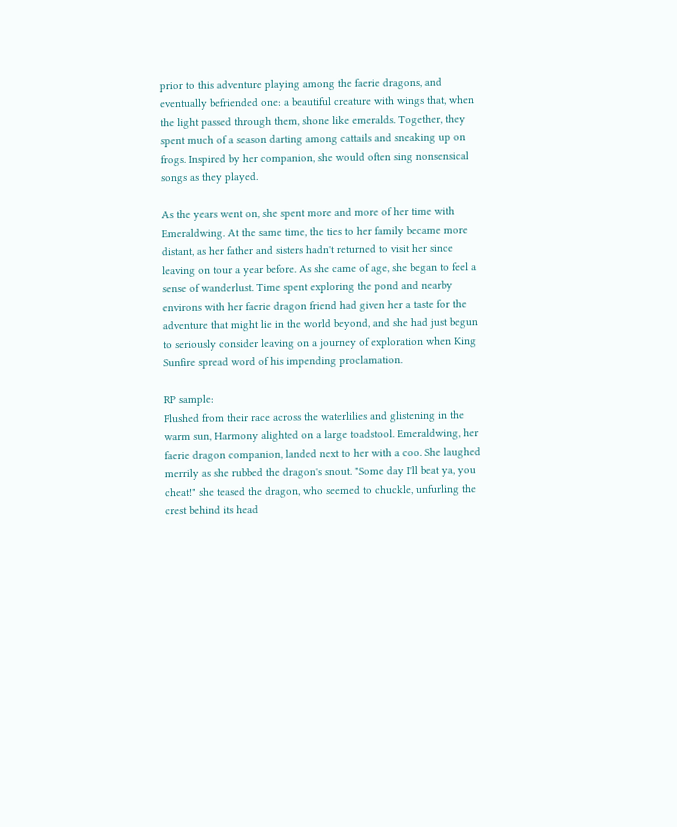prior to this adventure playing among the faerie dragons, and eventually befriended one: a beautiful creature with wings that, when the light passed through them, shone like emeralds. Together, they spent much of a season darting among cattails and sneaking up on frogs. Inspired by her companion, she would often sing nonsensical songs as they played.

As the years went on, she spent more and more of her time with Emeraldwing. At the same time, the ties to her family became more distant, as her father and sisters hadn't returned to visit her since leaving on tour a year before. As she came of age, she began to feel a sense of wanderlust. Time spent exploring the pond and nearby environs with her faerie dragon friend had given her a taste for the adventure that might lie in the world beyond, and she had just begun to seriously consider leaving on a journey of exploration when King Sunfire spread word of his impending proclamation.

RP sample:
Flushed from their race across the waterlilies and glistening in the warm sun, Harmony alighted on a large toadstool. Emeraldwing, her faerie dragon companion, landed next to her with a coo. She laughed merrily as she rubbed the dragon's snout. "Some day I'll beat ya, you cheat!" she teased the dragon, who seemed to chuckle, unfurling the crest behind its head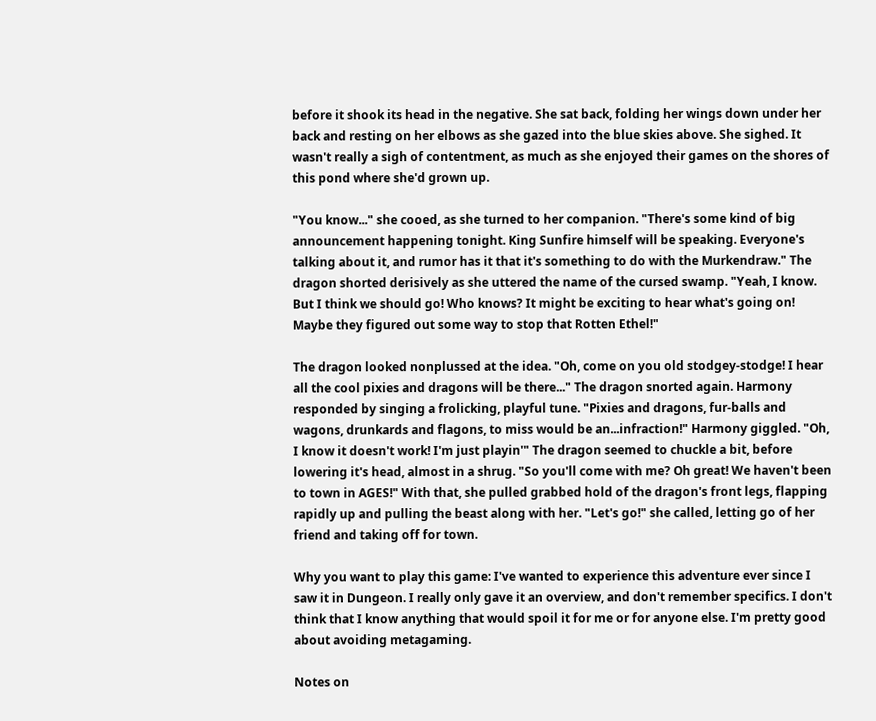before it shook its head in the negative. She sat back, folding her wings down under her back and resting on her elbows as she gazed into the blue skies above. She sighed. It wasn't really a sigh of contentment, as much as she enjoyed their games on the shores of this pond where she'd grown up.

"You know..." she cooed, as she turned to her companion. "There's some kind of big announcement happening tonight. King Sunfire himself will be speaking. Everyone's talking about it, and rumor has it that it's something to do with the Murkendraw." The dragon shorted derisively as she uttered the name of the cursed swamp. "Yeah, I know. But I think we should go! Who knows? It might be exciting to hear what's going on! Maybe they figured out some way to stop that Rotten Ethel!"

The dragon looked nonplussed at the idea. "Oh, come on you old stodgey-stodge! I hear all the cool pixies and dragons will be there..." The dragon snorted again. Harmony responded by singing a frolicking, playful tune. "Pixies and dragons, fur-balls and wagons, drunkards and flagons, to miss would be an...infraction!" Harmony giggled. "Oh, I know it doesn't work! I'm just playin'" The dragon seemed to chuckle a bit, before lowering it's head, almost in a shrug. "So you'll come with me? Oh great! We haven't been to town in AGES!" With that, she pulled grabbed hold of the dragon's front legs, flapping rapidly up and pulling the beast along with her. "Let's go!" she called, letting go of her friend and taking off for town.

Why you want to play this game: I've wanted to experience this adventure ever since I saw it in Dungeon. I really only gave it an overview, and don't remember specifics. I don't think that I know anything that would spoil it for me or for anyone else. I'm pretty good about avoiding metagaming.

Notes on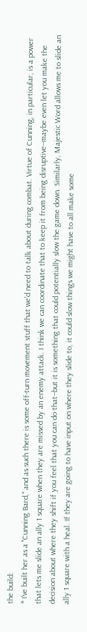the build:
* I've built her as a "Cunning Bard," and as such there is some off-turn movement stuff that we'd need to talk about during combat. Virtue of Cunning, in particular, is a power that lets me slide an ally 1 square when they are missed by an enemy attack. I think we can coordinate that to keep it from being disruptive--maybe even let you make the decision about where they shift if you feel that you can do that--but it is something that could potentially slow the game down. Similarly, Majestic Word allows me to slide an ally 1 square with a heal. If they are going to have input on where they slide to, it could slow things we might have to all make some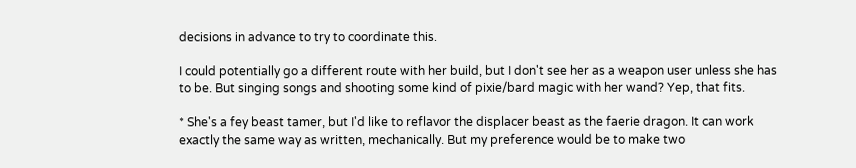decisions in advance to try to coordinate this.

I could potentially go a different route with her build, but I don't see her as a weapon user unless she has to be. But singing songs and shooting some kind of pixie/bard magic with her wand? Yep, that fits.

* She's a fey beast tamer, but I'd like to reflavor the displacer beast as the faerie dragon. It can work exactly the same way as written, mechanically. But my preference would be to make two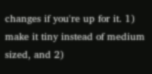changes if you're up for it. 1) make it tiny instead of medium sized, and 2)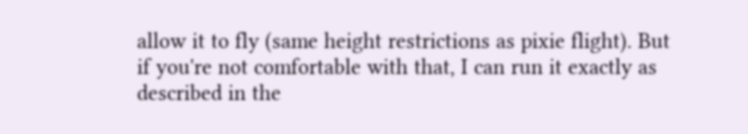allow it to fly (same height restrictions as pixie flight). But if you're not comfortable with that, I can run it exactly as described in the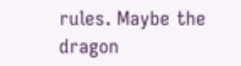rules. Maybe the dragon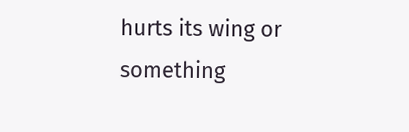hurts its wing or something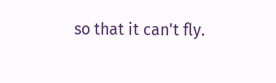so that it can't fly.